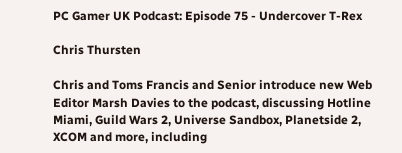PC Gamer UK Podcast: Episode 75 - Undercover T-Rex

Chris Thursten

Chris and Toms Francis and Senior introduce new Web Editor Marsh Davies to the podcast, discussing Hotline Miami, Guild Wars 2, Universe Sandbox, Planetside 2, XCOM and more, including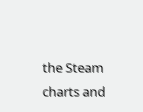the Steam charts and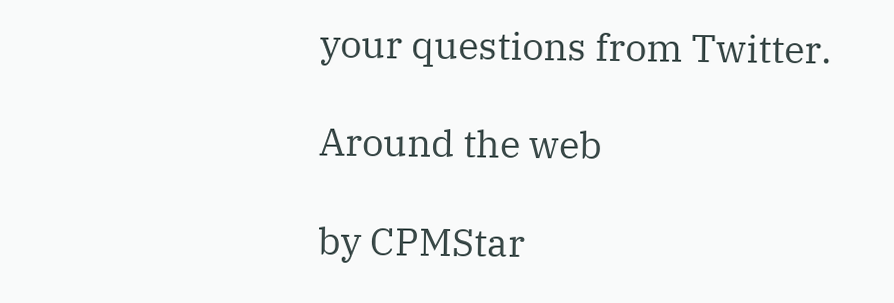your questions from Twitter.

Around the web

by CPMStar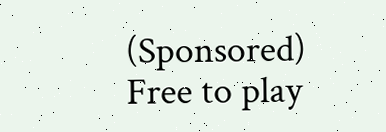(Sponsored) Free to play